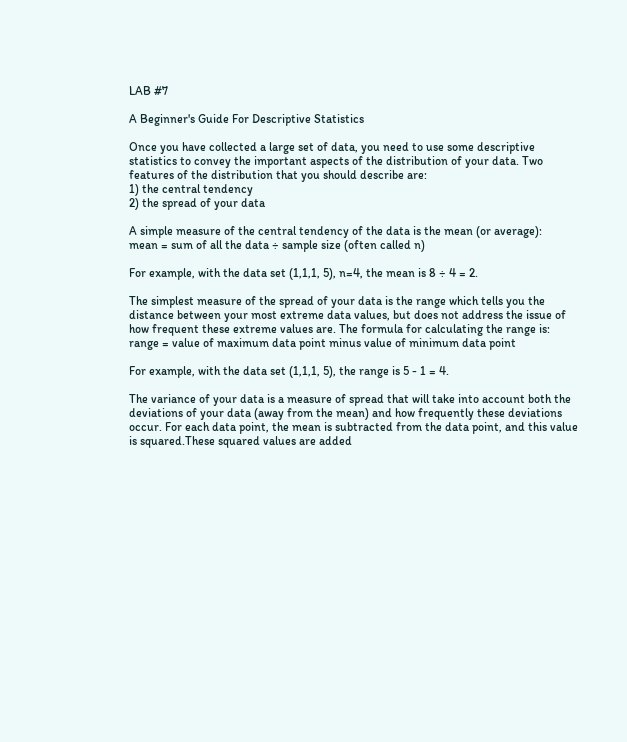LAB #7

A Beginner's Guide For Descriptive Statistics

Once you have collected a large set of data, you need to use some descriptive statistics to convey the important aspects of the distribution of your data. Two features of the distribution that you should describe are:
1) the central tendency
2) the spread of your data

A simple measure of the central tendency of the data is the mean (or average):
mean = sum of all the data ÷ sample size (often called n)

For example, with the data set (1,1,1, 5), n=4, the mean is 8 ÷ 4 = 2.

The simplest measure of the spread of your data is the range which tells you the distance between your most extreme data values, but does not address the issue of how frequent these extreme values are. The formula for calculating the range is:
range = value of maximum data point minus value of minimum data point

For example, with the data set (1,1,1, 5), the range is 5 - 1 = 4.

The variance of your data is a measure of spread that will take into account both the deviations of your data (away from the mean) and how frequently these deviations occur. For each data point, the mean is subtracted from the data point, and this value is squared.These squared values are added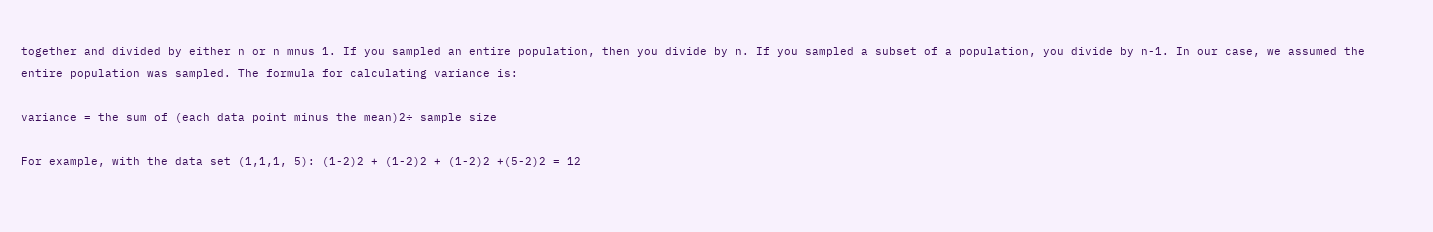together and divided by either n or n mnus 1. If you sampled an entire population, then you divide by n. If you sampled a subset of a population, you divide by n-1. In our case, we assumed the entire population was sampled. The formula for calculating variance is:

variance = the sum of (each data point minus the mean)2÷ sample size

For example, with the data set (1,1,1, 5): (1-2)2 + (1-2)2 + (1-2)2 +(5-2)2 = 12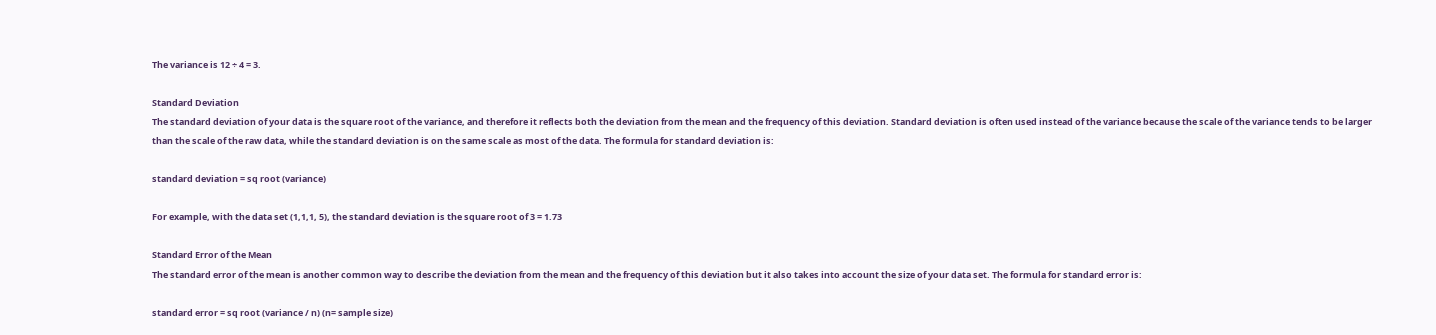The variance is 12 ÷ 4 = 3.

Standard Deviation
The standard deviation of your data is the square root of the variance, and therefore it reflects both the deviation from the mean and the frequency of this deviation. Standard deviation is often used instead of the variance because the scale of the variance tends to be larger than the scale of the raw data, while the standard deviation is on the same scale as most of the data. The formula for standard deviation is:

standard deviation = sq root (variance)

For example, with the data set (1,1,1, 5), the standard deviation is the square root of 3 = 1.73

Standard Error of the Mean
The standard error of the mean is another common way to describe the deviation from the mean and the frequency of this deviation but it also takes into account the size of your data set. The formula for standard error is:

standard error = sq root (variance / n) (n= sample size)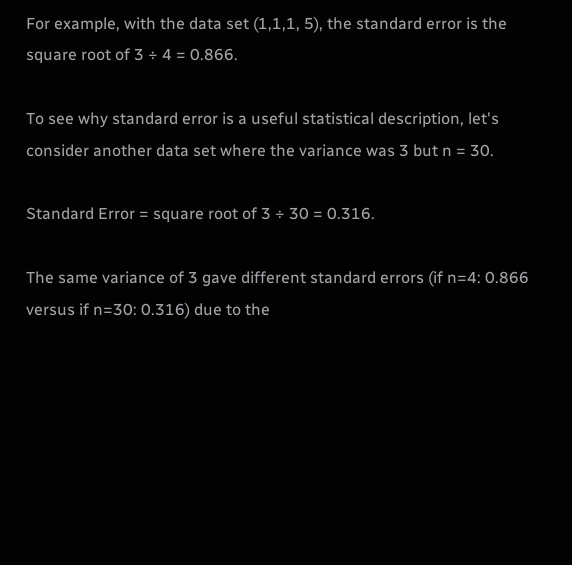For example, with the data set (1,1,1, 5), the standard error is the square root of 3 ÷ 4 = 0.866.

To see why standard error is a useful statistical description, let's consider another data set where the variance was 3 but n = 30.

Standard Error = square root of 3 ÷ 30 = 0.316.

The same variance of 3 gave different standard errors (if n=4: 0.866 versus if n=30: 0.316) due to the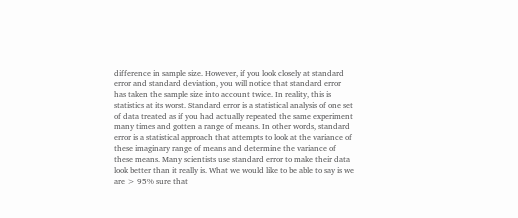difference in sample size. However, if you look closely at standard error and standard deviation, you will notice that standard error has taken the sample size into account twice. In reality, this is statistics at its worst. Standard error is a statistical analysis of one set of data treated as if you had actually repeated the same experiment many times and gotten a range of means. In other words, standard error is a statistical approach that attempts to look at the variance of these imaginary range of means and determine the variance of these means. Many scientists use standard error to make their data look better than it really is. What we would like to be able to say is we are > 95% sure that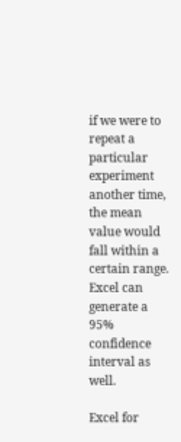if we were to repeat a particular experiment another time, the mean value would fall within a certain range. Excel can generate a 95% confidence interval as well.

Excel for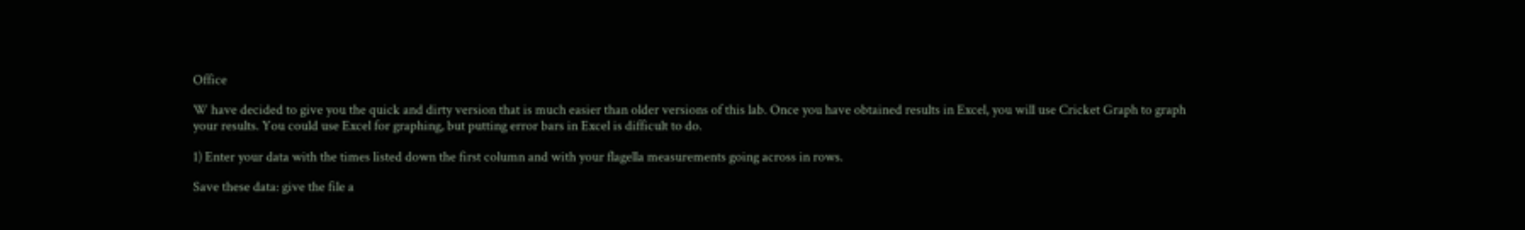Office

W have decided to give you the quick and dirty version that is much easier than older versions of this lab. Once you have obtained results in Excel, you will use Cricket Graph to graph your results. You could use Excel for graphing, but putting error bars in Excel is difficult to do.

1) Enter your data with the times listed down the first column and with your flagella measurements going across in rows.

Save these data: give the file a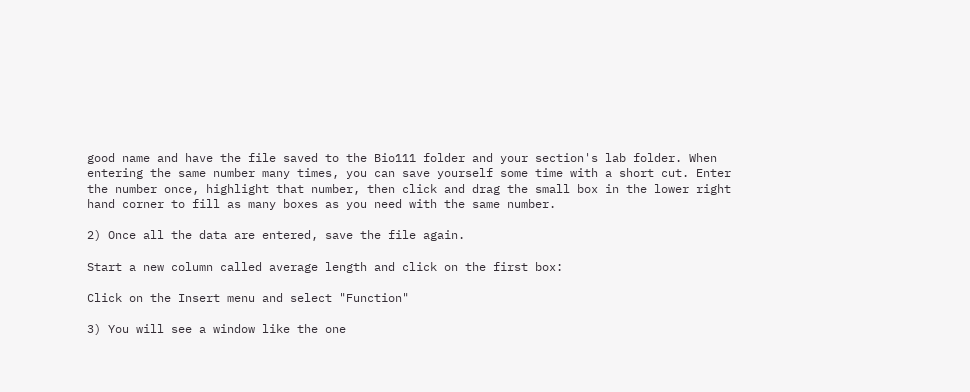good name and have the file saved to the Bio111 folder and your section's lab folder. When entering the same number many times, you can save yourself some time with a short cut. Enter the number once, highlight that number, then click and drag the small box in the lower right hand corner to fill as many boxes as you need with the same number.

2) Once all the data are entered, save the file again.

Start a new column called average length and click on the first box:

Click on the Insert menu and select "Function"

3) You will see a window like the one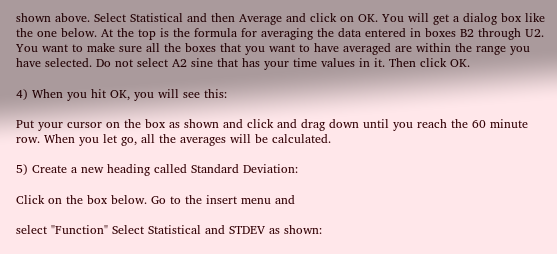shown above. Select Statistical and then Average and click on OK. You will get a dialog box like the one below. At the top is the formula for averaging the data entered in boxes B2 through U2. You want to make sure all the boxes that you want to have averaged are within the range you have selected. Do not select A2 sine that has your time values in it. Then click OK.

4) When you hit OK, you will see this:

Put your cursor on the box as shown and click and drag down until you reach the 60 minute row. When you let go, all the averages will be calculated.

5) Create a new heading called Standard Deviation:

Click on the box below. Go to the insert menu and

select "Function" Select Statistical and STDEV as shown: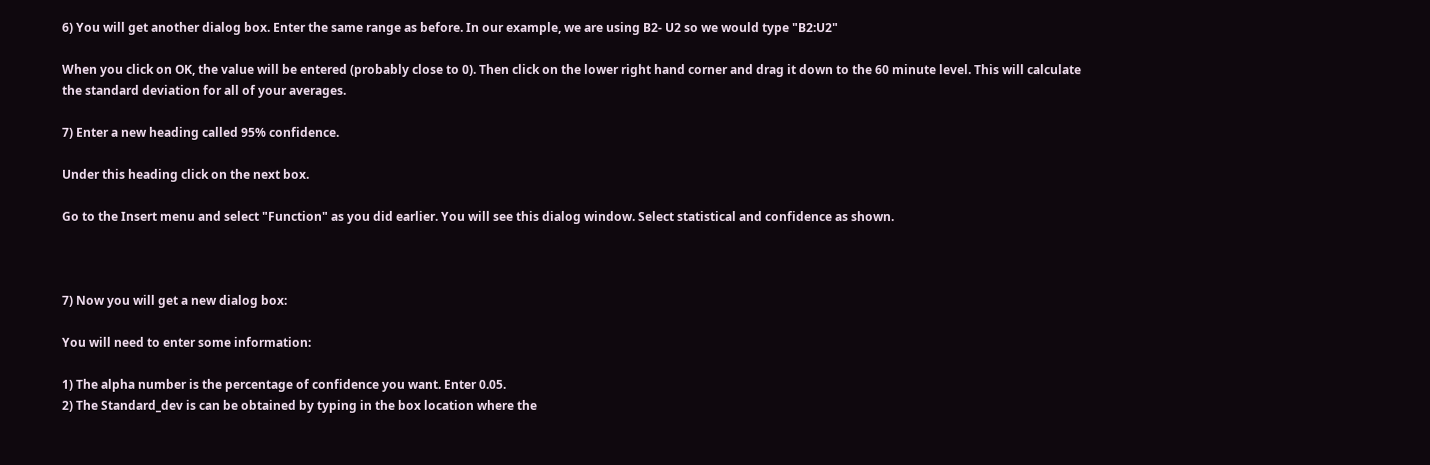6) You will get another dialog box. Enter the same range as before. In our example, we are using B2- U2 so we would type "B2:U2"

When you click on OK, the value will be entered (probably close to 0). Then click on the lower right hand corner and drag it down to the 60 minute level. This will calculate the standard deviation for all of your averages.

7) Enter a new heading called 95% confidence.

Under this heading click on the next box.

Go to the Insert menu and select "Function" as you did earlier. You will see this dialog window. Select statistical and confidence as shown.



7) Now you will get a new dialog box:

You will need to enter some information:

1) The alpha number is the percentage of confidence you want. Enter 0.05.
2) The Standard_dev is can be obtained by typing in the box location where the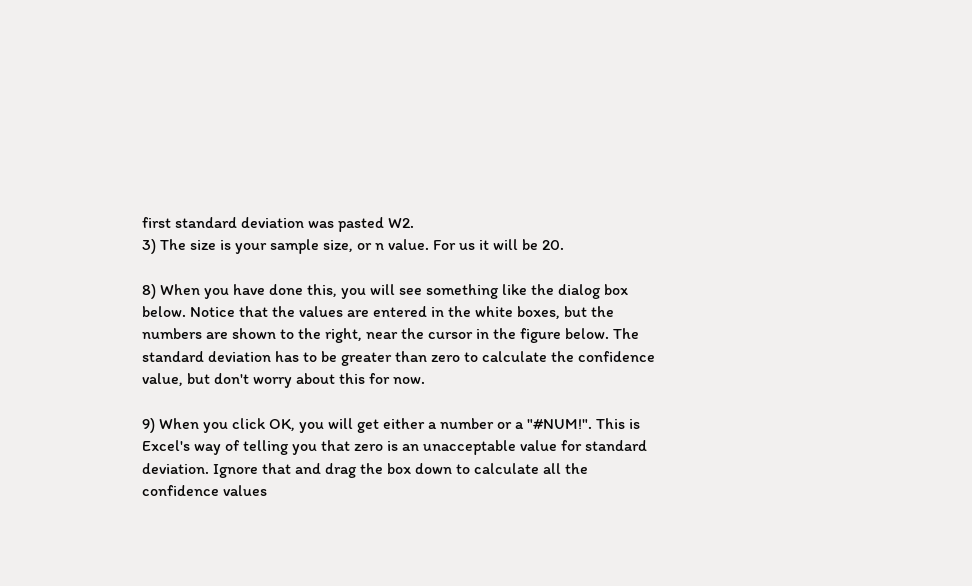first standard deviation was pasted W2.
3) The size is your sample size, or n value. For us it will be 20.

8) When you have done this, you will see something like the dialog box below. Notice that the values are entered in the white boxes, but the numbers are shown to the right, near the cursor in the figure below. The standard deviation has to be greater than zero to calculate the confidence value, but don't worry about this for now.

9) When you click OK, you will get either a number or a "#NUM!". This is Excel's way of telling you that zero is an unacceptable value for standard deviation. Ignore that and drag the box down to calculate all the confidence values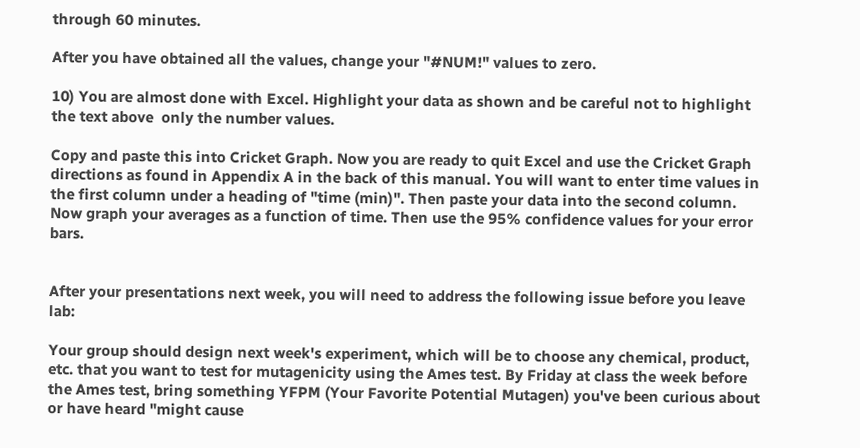through 60 minutes.

After you have obtained all the values, change your "#NUM!" values to zero.

10) You are almost done with Excel. Highlight your data as shown and be careful not to highlight the text above  only the number values.

Copy and paste this into Cricket Graph. Now you are ready to quit Excel and use the Cricket Graph directions as found in Appendix A in the back of this manual. You will want to enter time values in the first column under a heading of "time (min)". Then paste your data into the second column. Now graph your averages as a function of time. Then use the 95% confidence values for your error bars.


After your presentations next week, you will need to address the following issue before you leave lab:

Your group should design next week's experiment, which will be to choose any chemical, product, etc. that you want to test for mutagenicity using the Ames test. By Friday at class the week before the Ames test, bring something YFPM (Your Favorite Potential Mutagen) you've been curious about or have heard "might cause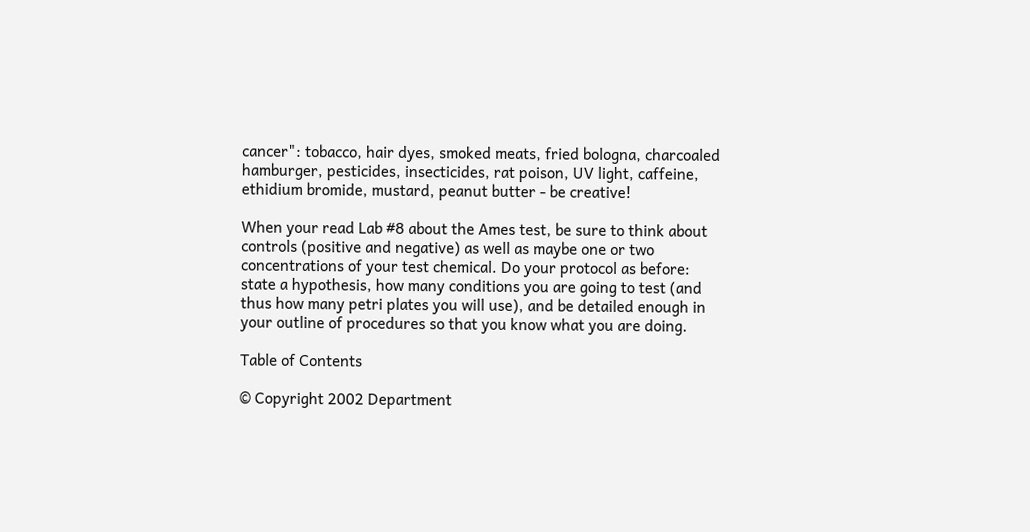cancer": tobacco, hair dyes, smoked meats, fried bologna, charcoaled hamburger, pesticides, insecticides, rat poison, UV light, caffeine, ethidium bromide, mustard, peanut butter - be creative!

When your read Lab #8 about the Ames test, be sure to think about controls (positive and negative) as well as maybe one or two concentrations of your test chemical. Do your protocol as before: state a hypothesis, how many conditions you are going to test (and thus how many petri plates you will use), and be detailed enough in your outline of procedures so that you know what you are doing.

Table of Contents

© Copyright 2002 Department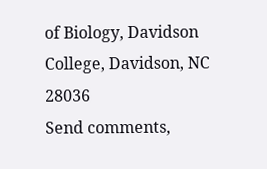of Biology, Davidson College, Davidson, NC 28036
Send comments,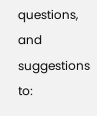questions, and suggestions to: